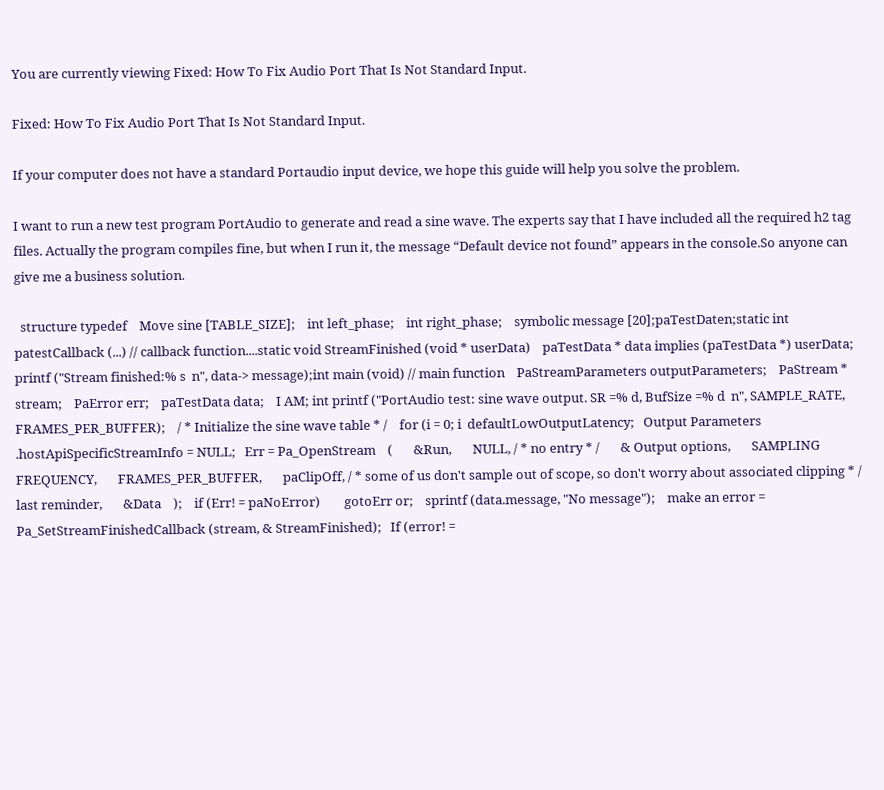You are currently viewing Fixed: How To Fix Audio Port That Is Not Standard Input.

Fixed: How To Fix Audio Port That Is Not Standard Input.

If your computer does not have a standard Portaudio input device, we hope this guide will help you solve the problem.

I want to run a new test program PortAudio to generate and read a sine wave. The experts say that I have included all the required h2 tag files. Actually the program compiles fine, but when I run it, the message “Default device not found” appears in the console.So anyone can give me a business solution.

  structure typedef    Move sine [TABLE_SIZE];    int left_phase;    int right_phase;    symbolic message [20];paTestDaten;static int patestCallback (...) // callback function....static void StreamFinished (void * userData)    paTestData * data implies (paTestData *) userData;    printf ("Stream finished:% s  n", data-> message);int main (void) // main function    PaStreamParameters outputParameters;    PaStream * stream;    PaError err;    paTestData data;    I AM; int printf ("PortAudio test: sine wave output. SR =% d, BufSize =% d  n", SAMPLE_RATE, FRAMES_PER_BUFFER);    / * Initialize the sine wave table * /    for (i = 0; i  defaultLowOutputLatency;   Output Parameters .hostApiSpecificStreamInfo = NULL;   Err = Pa_OpenStream    (       &Run,       NULL, / * no entry * /       & Output options,       SAMPLING FREQUENCY,       FRAMES_PER_BUFFER,       paClipOff, / * some of us don't sample out of scope, so don't worry about associated clipping * /       last reminder,       &Data    );    if (Err! = paNoError)        gotoErr or;    sprintf (data.message, "No message");    make an error = Pa_SetStreamFinishedCallback (stream, & StreamFinished);   If (error! =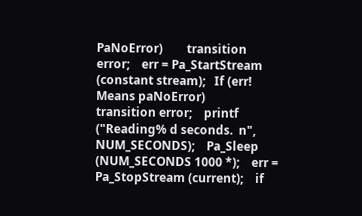PaNoError)        transition error;    err = Pa_StartStream (constant stream);   If (err! Means paNoError)        transition error;    printf ("Reading% d seconds.  n", NUM_SECONDS);    Pa_Sleep (NUM_SECONDS 1000 *);    err = Pa_StopStream (current);    if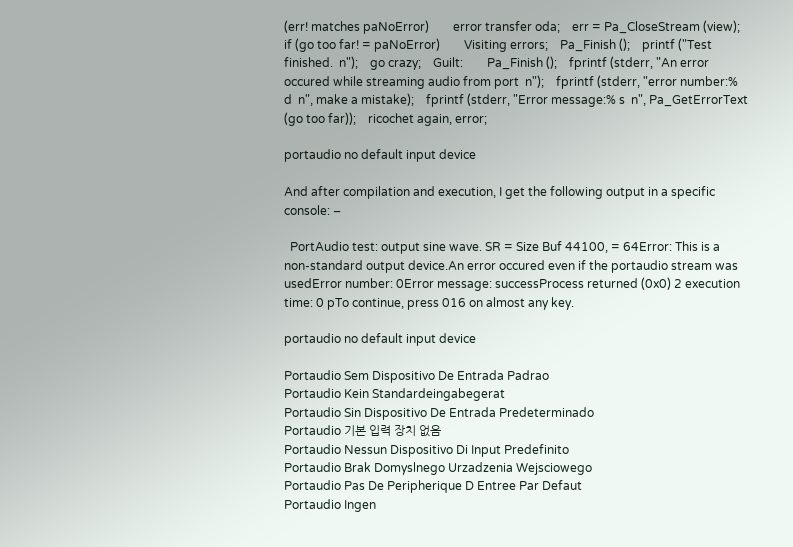(err! matches paNoError)        error transfer oda;    err = Pa_CloseStream (view);    if (go too far! = paNoError)        Visiting errors;    Pa_Finish ();    printf ("Test finished.  n");    go crazy;    Guilt:        Pa_Finish ();    fprintf (stderr, "An error occured while streaming audio from port  n");    fprintf (stderr, "error number:% d  n", make a mistake);    fprintf (stderr, "Error message:% s  n", Pa_GetErrorText (go too far));    ricochet again, error;

portaudio no default input device

And after compilation and execution, I get the following output in a specific console: –

  PortAudio test: output sine wave. SR = Size Buf 44100, = 64Error: This is a non-standard output device.An error occured even if the portaudio stream was usedError number: 0Error message: successProcess returned (0x0) 2 execution time: 0 pTo continue, press 016 on almost any key.

portaudio no default input device

Portaudio Sem Dispositivo De Entrada Padrao
Portaudio Kein Standardeingabegerat
Portaudio Sin Dispositivo De Entrada Predeterminado
Portaudio 기본 입력 장치 없음
Portaudio Nessun Dispositivo Di Input Predefinito
Portaudio Brak Domyslnego Urzadzenia Wejsciowego
Portaudio Pas De Peripherique D Entree Par Defaut
Portaudio Ingen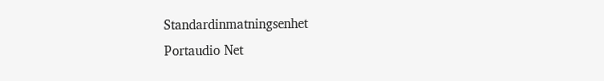Standardinmatningsenhet
Portaudio Net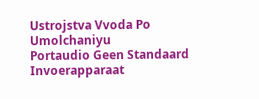Ustrojstva Vvoda Po Umolchaniyu
Portaudio Geen Standaard Invoerapparaat